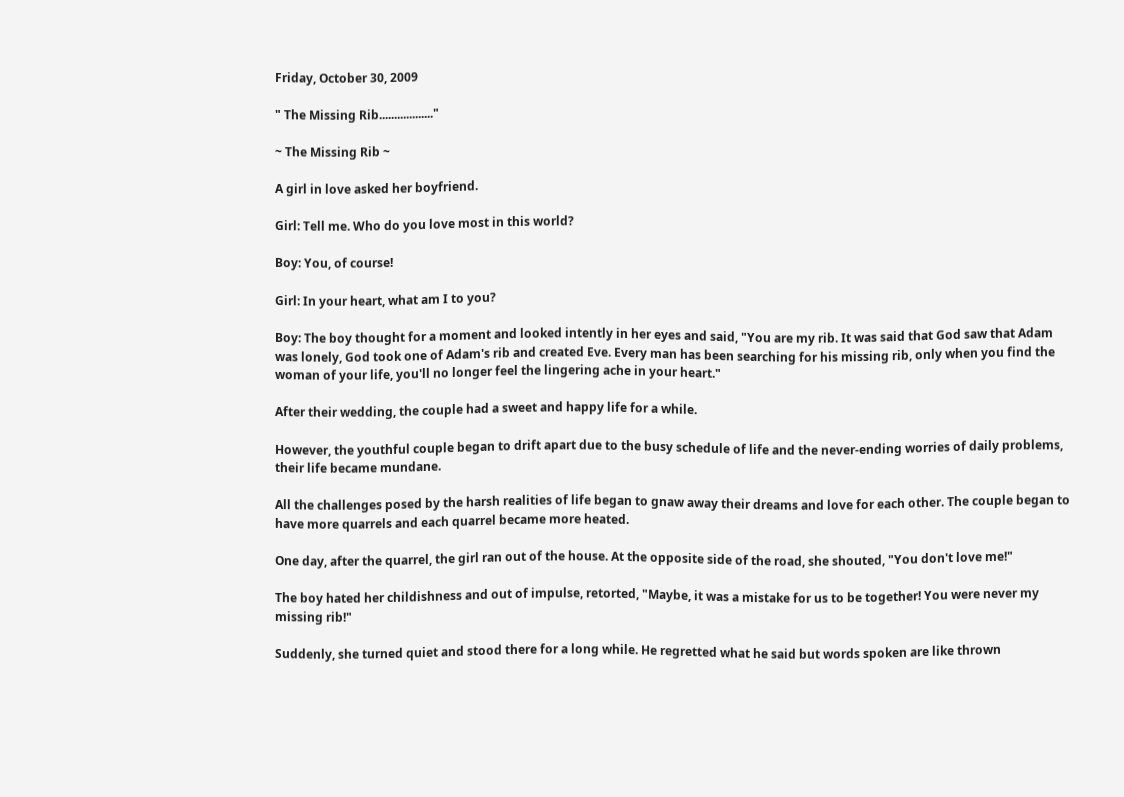Friday, October 30, 2009

" The Missing Rib.................."

~ The Missing Rib ~

A girl in love asked her boyfriend.

Girl: Tell me. Who do you love most in this world?

Boy: You, of course!

Girl: In your heart, what am I to you?

Boy: The boy thought for a moment and looked intently in her eyes and said, "You are my rib. It was said that God saw that Adam was lonely, God took one of Adam's rib and created Eve. Every man has been searching for his missing rib, only when you find the woman of your life, you'll no longer feel the lingering ache in your heart."

After their wedding, the couple had a sweet and happy life for a while.

However, the youthful couple began to drift apart due to the busy schedule of life and the never-ending worries of daily problems, their life became mundane.

All the challenges posed by the harsh realities of life began to gnaw away their dreams and love for each other. The couple began to have more quarrels and each quarrel became more heated.

One day, after the quarrel, the girl ran out of the house. At the opposite side of the road, she shouted, "You don't love me!"

The boy hated her childishness and out of impulse, retorted, "Maybe, it was a mistake for us to be together! You were never my missing rib!"

Suddenly, she turned quiet and stood there for a long while. He regretted what he said but words spoken are like thrown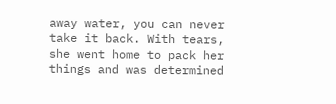away water, you can never take it back. With tears, she went home to pack her things and was determined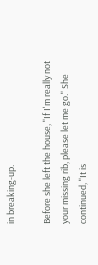in breaking-up.

Before she left the house, "If I'm really not your missing rib, please let me go." She continued, "It is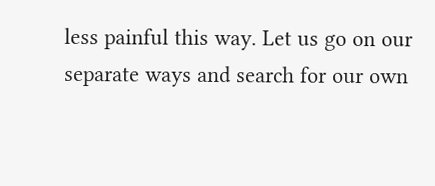less painful this way. Let us go on our separate ways and search for our own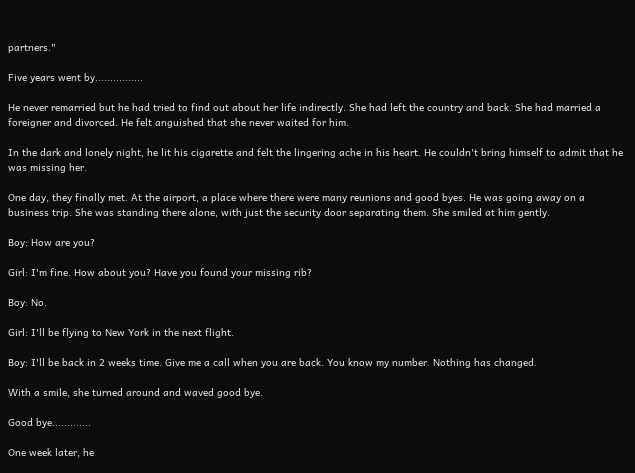partners."

Five years went by................

He never remarried but he had tried to find out about her life indirectly. She had left the country and back. She had married a foreigner and divorced. He felt anguished that she never waited for him.

In the dark and lonely night, he lit his cigarette and felt the lingering ache in his heart. He couldn't bring himself to admit that he was missing her.

One day, they finally met. At the airport, a place where there were many reunions and good byes. He was going away on a business trip. She was standing there alone, with just the security door separating them. She smiled at him gently.

Boy: How are you?

Girl: I'm fine. How about you? Have you found your missing rib?

Boy: No.

Girl: I'll be flying to New York in the next flight.

Boy: I'll be back in 2 weeks time. Give me a call when you are back. You know my number. Nothing has changed.

With a smile, she turned around and waved good bye.

Good bye.............

One week later, he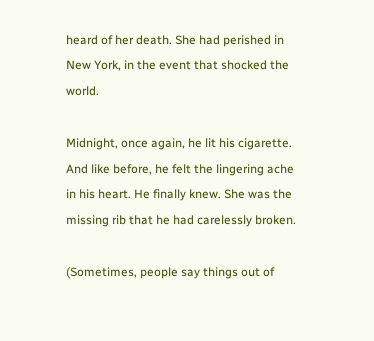heard of her death. She had perished in New York, in the event that shocked the world.

Midnight, once again, he lit his cigarette. And like before, he felt the lingering ache in his heart. He finally knew. She was the missing rib that he had carelessly broken.

(Sometimes, people say things out of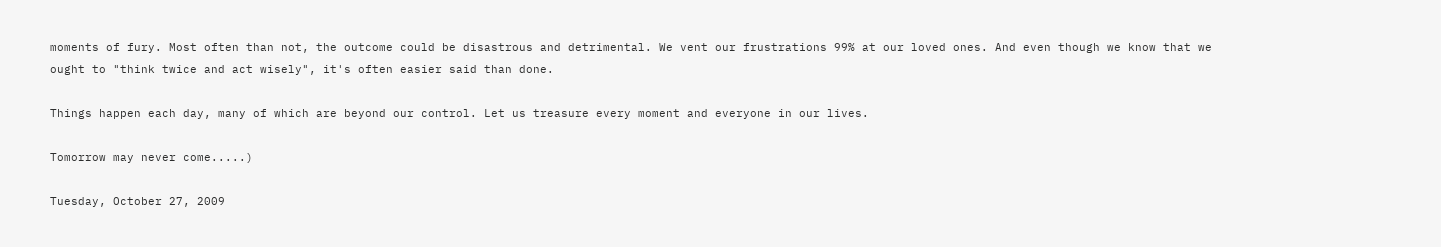moments of fury. Most often than not, the outcome could be disastrous and detrimental. We vent our frustrations 99% at our loved ones. And even though we know that we ought to "think twice and act wisely", it's often easier said than done.

Things happen each day, many of which are beyond our control. Let us treasure every moment and everyone in our lives.

Tomorrow may never come.....)

Tuesday, October 27, 2009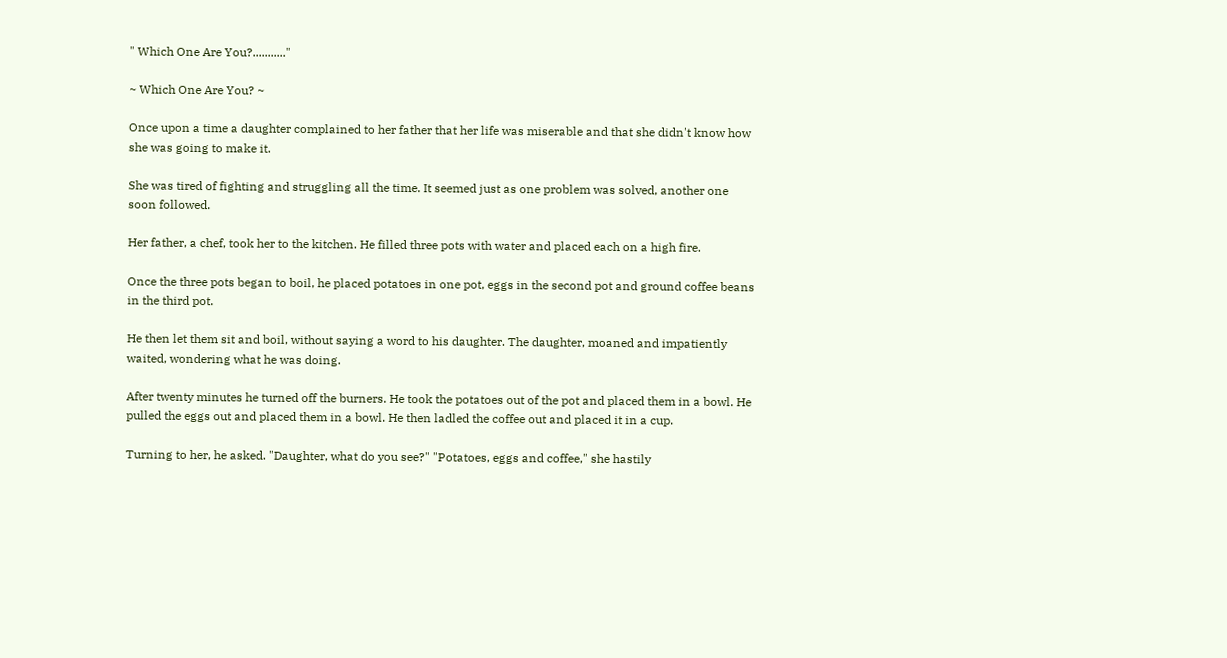" Which One Are You?..........."

~ Which One Are You? ~

Once upon a time a daughter complained to her father that her life was miserable and that she didn't know how she was going to make it.

She was tired of fighting and struggling all the time. It seemed just as one problem was solved, another one soon followed.

Her father, a chef, took her to the kitchen. He filled three pots with water and placed each on a high fire.

Once the three pots began to boil, he placed potatoes in one pot, eggs in the second pot and ground coffee beans in the third pot.

He then let them sit and boil, without saying a word to his daughter. The daughter, moaned and impatiently waited, wondering what he was doing.

After twenty minutes he turned off the burners. He took the potatoes out of the pot and placed them in a bowl. He pulled the eggs out and placed them in a bowl. He then ladled the coffee out and placed it in a cup.

Turning to her, he asked. "Daughter, what do you see?" "Potatoes, eggs and coffee," she hastily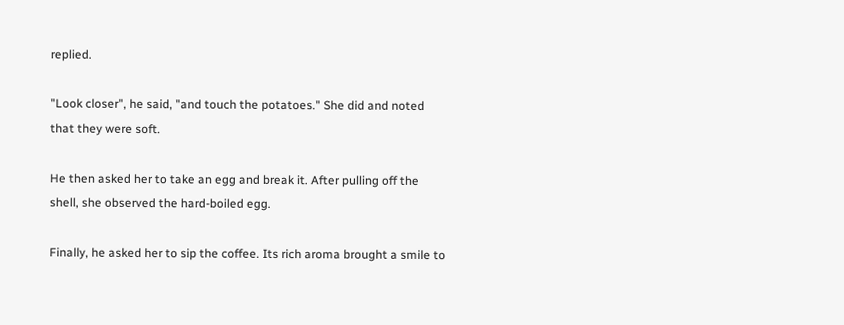replied.

"Look closer", he said, "and touch the potatoes." She did and noted that they were soft.

He then asked her to take an egg and break it. After pulling off the shell, she observed the hard-boiled egg.

Finally, he asked her to sip the coffee. Its rich aroma brought a smile to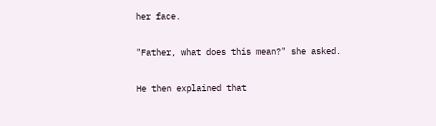her face.

"Father, what does this mean?" she asked.

He then explained that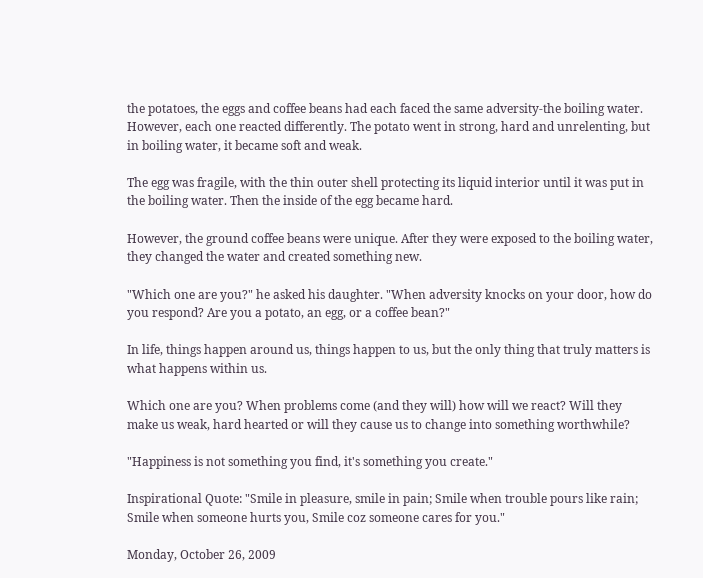the potatoes, the eggs and coffee beans had each faced the same adversity-the boiling water. However, each one reacted differently. The potato went in strong, hard and unrelenting, but in boiling water, it became soft and weak.

The egg was fragile, with the thin outer shell protecting its liquid interior until it was put in the boiling water. Then the inside of the egg became hard.

However, the ground coffee beans were unique. After they were exposed to the boiling water, they changed the water and created something new.

"Which one are you?" he asked his daughter. "When adversity knocks on your door, how do you respond? Are you a potato, an egg, or a coffee bean?"

In life, things happen around us, things happen to us, but the only thing that truly matters is what happens within us.

Which one are you? When problems come (and they will) how will we react? Will they make us weak, hard hearted or will they cause us to change into something worthwhile?

"Happiness is not something you find, it's something you create."

Inspirational Quote: "Smile in pleasure, smile in pain; Smile when trouble pours like rain; Smile when someone hurts you, Smile coz someone cares for you."

Monday, October 26, 2009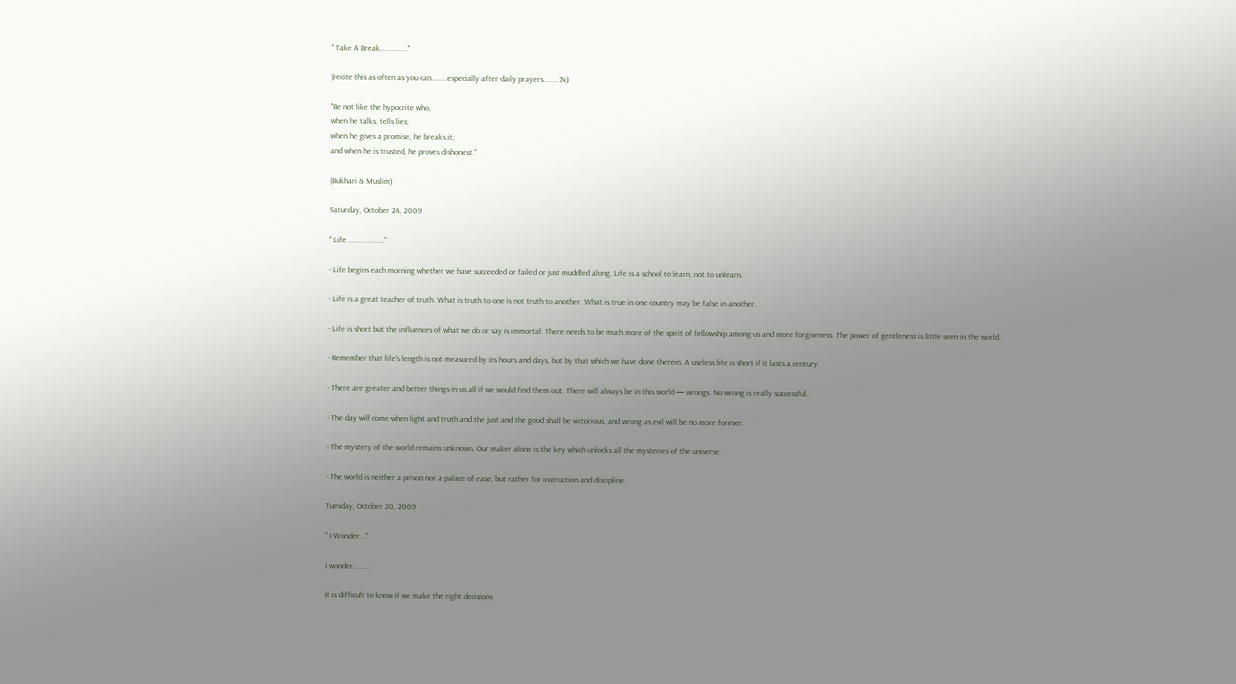" Take A Break.............."

(recite this as often as you can........especially after daily prayers........7x)

"Be not like the hypocrite who,
when he talks, tells lies;
when he gives a promise, he breaks it;
and when he is trusted, he proves dishonest."

(Bukhari & Muslim)

Saturday, October 24, 2009

" Life .................."

- Life begins each morning whether we have succeeded or failed or just muddled along. Life is a school to learn, not to unlearn.

- Life is a great teacher of truth. What is truth to one is not truth to another. What is true in one country may be false in another.

- Life is short but the influences of what we do or say is immortal. There needs to be much more of the spirit of fellowship among us and more forgiveness. The power of gentleness is little seen in the world.

- Remember that life's length is not measured by its hours and days, but by that which we have done therein. A useless life is short if it lasts a century.

- There are greater and better things in us all if we would find them out. There will always be in this world — wrongs. No wrong is really successful.

- The day will come when light and truth and the just and the good shall be victorious, and wrong as evil will be no more forever.

- The mystery of the world remains unknown. Our maker alone is the key which unlocks all the mysteries of the universe.

- The world is neither a prison nor a palace of ease, but rather for instruction and discipline.

Tuesday, October 20, 2009

" I Wonder..."

I wonder.........

It is difficult to know if we make the right decisions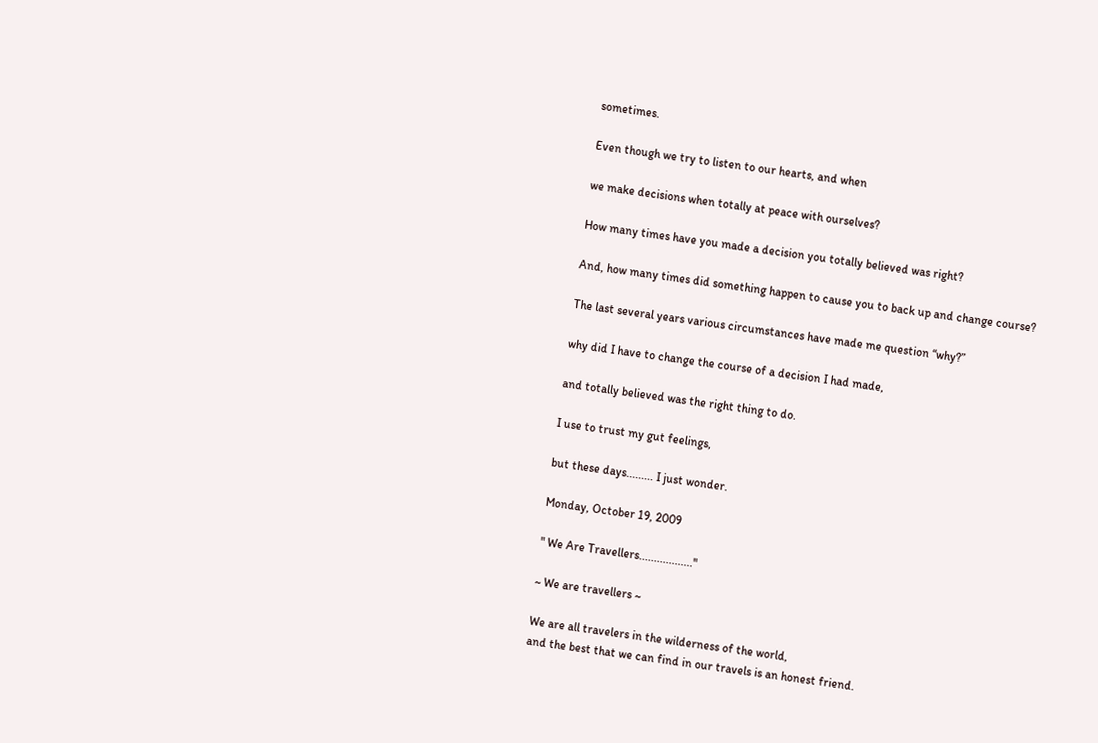sometimes.

Even though we try to listen to our hearts, and when

we make decisions when totally at peace with ourselves?

How many times have you made a decision you totally believed was right?

And, how many times did something happen to cause you to back up and change course?

The last several years various circumstances have made me question “why?”

why did I have to change the course of a decision I had made,

and totally believed was the right thing to do.

I use to trust my gut feelings,

but these days......... I just wonder.

Monday, October 19, 2009

" We Are Travellers.................."

~ We are travellers ~

We are all travelers in the wilderness of the world,
and the best that we can find in our travels is an honest friend.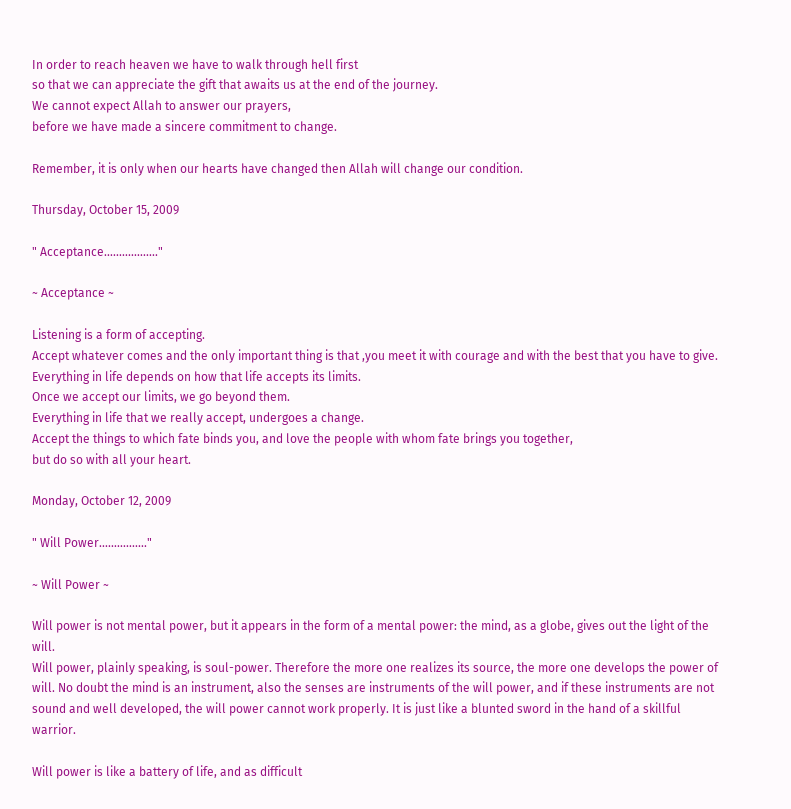In order to reach heaven we have to walk through hell first
so that we can appreciate the gift that awaits us at the end of the journey.
We cannot expect Allah to answer our prayers,
before we have made a sincere commitment to change.

Remember, it is only when our hearts have changed then Allah will change our condition.

Thursday, October 15, 2009

" Acceptance.................."

~ Acceptance ~

Listening is a form of accepting.
Accept whatever comes and the only important thing is that ,you meet it with courage and with the best that you have to give.
Everything in life depends on how that life accepts its limits.
Once we accept our limits, we go beyond them.
Everything in life that we really accept, undergoes a change.
Accept the things to which fate binds you, and love the people with whom fate brings you together,
but do so with all your heart.

Monday, October 12, 2009

" Will Power................"

~ Will Power ~

Will power is not mental power, but it appears in the form of a mental power: the mind, as a globe, gives out the light of the will.
Will power, plainly speaking, is soul-power. Therefore the more one realizes its source, the more one develops the power of will. No doubt the mind is an instrument, also the senses are instruments of the will power, and if these instruments are not sound and well developed, the will power cannot work properly. It is just like a blunted sword in the hand of a skillful warrior.

Will power is like a battery of life, and as difficult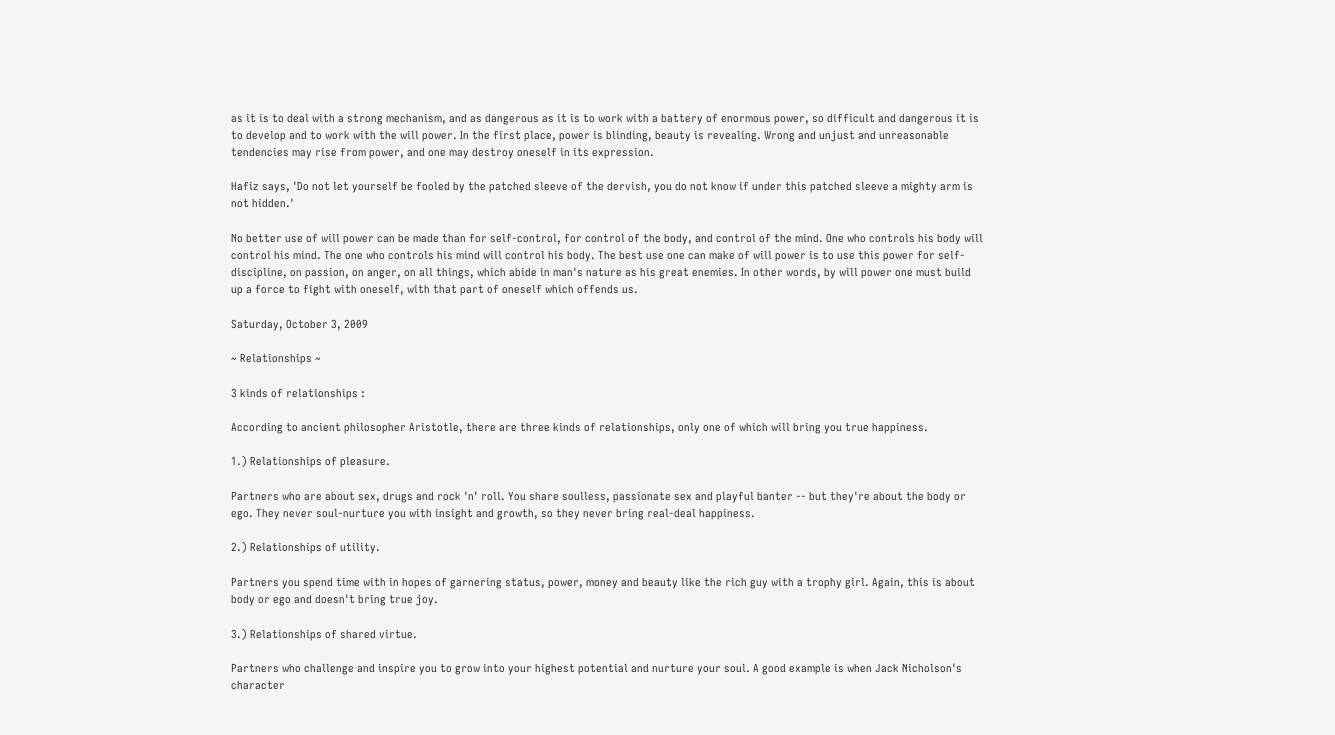as it is to deal with a strong mechanism, and as dangerous as it is to work with a battery of enormous power, so difficult and dangerous it is to develop and to work with the will power. In the first place, power is blinding, beauty is revealing. Wrong and unjust and unreasonable tendencies may rise from power, and one may destroy oneself in its expression.

Hafiz says, 'Do not let yourself be fooled by the patched sleeve of the dervish, you do not know if under this patched sleeve a mighty arm is not hidden.'

No better use of will power can be made than for self-control, for control of the body, and control of the mind. One who controls his body will control his mind. The one who controls his mind will control his body. The best use one can make of will power is to use this power for self-discipline, on passion, on anger, on all things, which abide in man's nature as his great enemies. In other words, by will power one must build up a force to fight with oneself, with that part of oneself which offends us.

Saturday, October 3, 2009

~ Relationships ~

3 kinds of relationships :

According to ancient philosopher Aristotle, there are three kinds of relationships, only one of which will bring you true happiness.

1.) Relationships of pleasure.

Partners who are about sex, drugs and rock 'n' roll. You share soulless, passionate sex and playful banter -- but they're about the body or ego. They never soul-nurture you with insight and growth, so they never bring real-deal happiness.

2.) Relationships of utility.

Partners you spend time with in hopes of garnering status, power, money and beauty like the rich guy with a trophy girl. Again, this is about body or ego and doesn't bring true joy.

3.) Relationships of shared virtue.

Partners who challenge and inspire you to grow into your highest potential and nurture your soul. A good example is when Jack Nicholson's character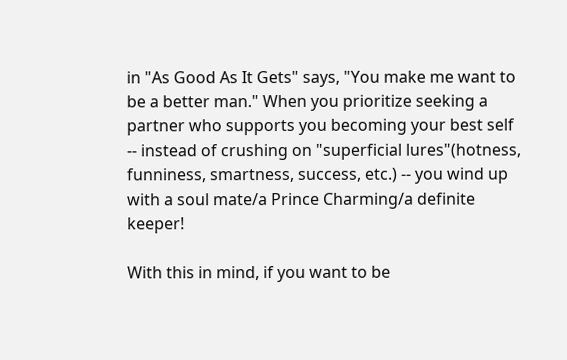in "As Good As It Gets" says, "You make me want to be a better man." When you prioritize seeking a partner who supports you becoming your best self -- instead of crushing on "superficial lures"(hotness, funniness, smartness, success, etc.) -- you wind up with a soul mate/a Prince Charming/a definite keeper!

With this in mind, if you want to be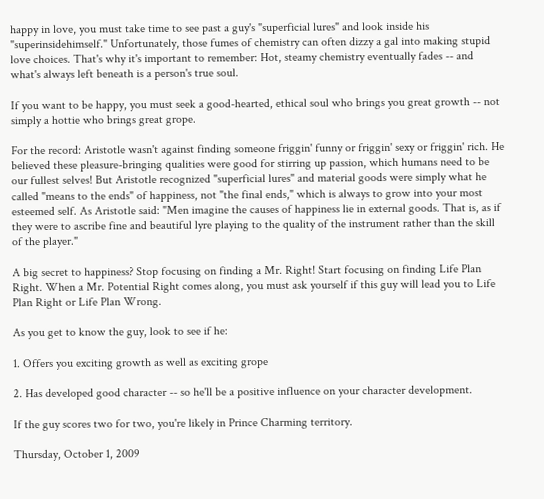happy in love, you must take time to see past a guy's "superficial lures" and look inside his "superinsidehimself." Unfortunately, those fumes of chemistry can often dizzy a gal into making stupid love choices. That's why it's important to remember: Hot, steamy chemistry eventually fades -- and what's always left beneath is a person's true soul.

If you want to be happy, you must seek a good-hearted, ethical soul who brings you great growth -- not simply a hottie who brings great grope.

For the record: Aristotle wasn't against finding someone friggin' funny or friggin' sexy or friggin' rich. He believed these pleasure-bringing qualities were good for stirring up passion, which humans need to be our fullest selves! But Aristotle recognized "superficial lures" and material goods were simply what he called "means to the ends" of happiness, not "the final ends," which is always to grow into your most esteemed self. As Aristotle said: "Men imagine the causes of happiness lie in external goods. That is, as if they were to ascribe fine and beautiful lyre playing to the quality of the instrument rather than the skill of the player."

A big secret to happiness? Stop focusing on finding a Mr. Right! Start focusing on finding Life Plan Right. When a Mr. Potential Right comes along, you must ask yourself if this guy will lead you to Life Plan Right or Life Plan Wrong.

As you get to know the guy, look to see if he:

1. Offers you exciting growth as well as exciting grope

2. Has developed good character -- so he'll be a positive influence on your character development.

If the guy scores two for two, you're likely in Prince Charming territory.

Thursday, October 1, 2009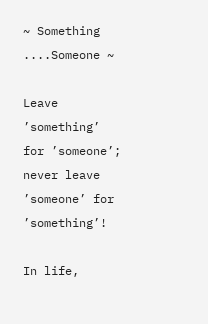~ Something ....Someone ~

Leave ’something’ for ’someone’;
never leave ’someone’ for ’something’!

In life,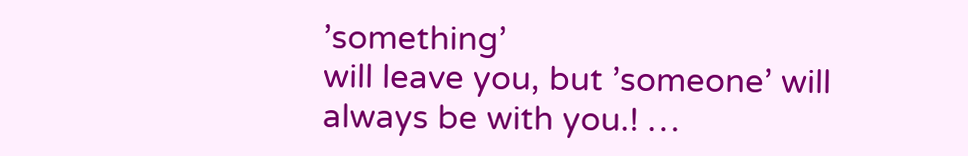’something’
will leave you, but ’someone’ will
always be with you.! …